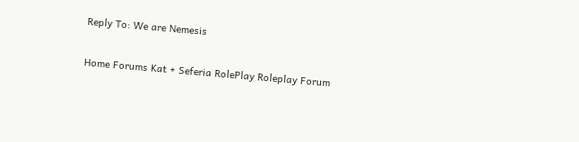Reply To: We are Nemesis

Home Forums Kat + Seferia RolePlay Roleplay Forum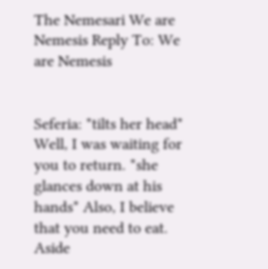The Nemesari We are Nemesis Reply To: We are Nemesis


Seferia: *tilts her head* Well, I was waiting for you to return. *she glances down at his hands* Also, I believe that you need to eat. Aside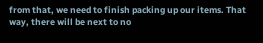from that, we need to finish packing up our items. That way, there will be next to no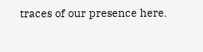traces of our presence here.